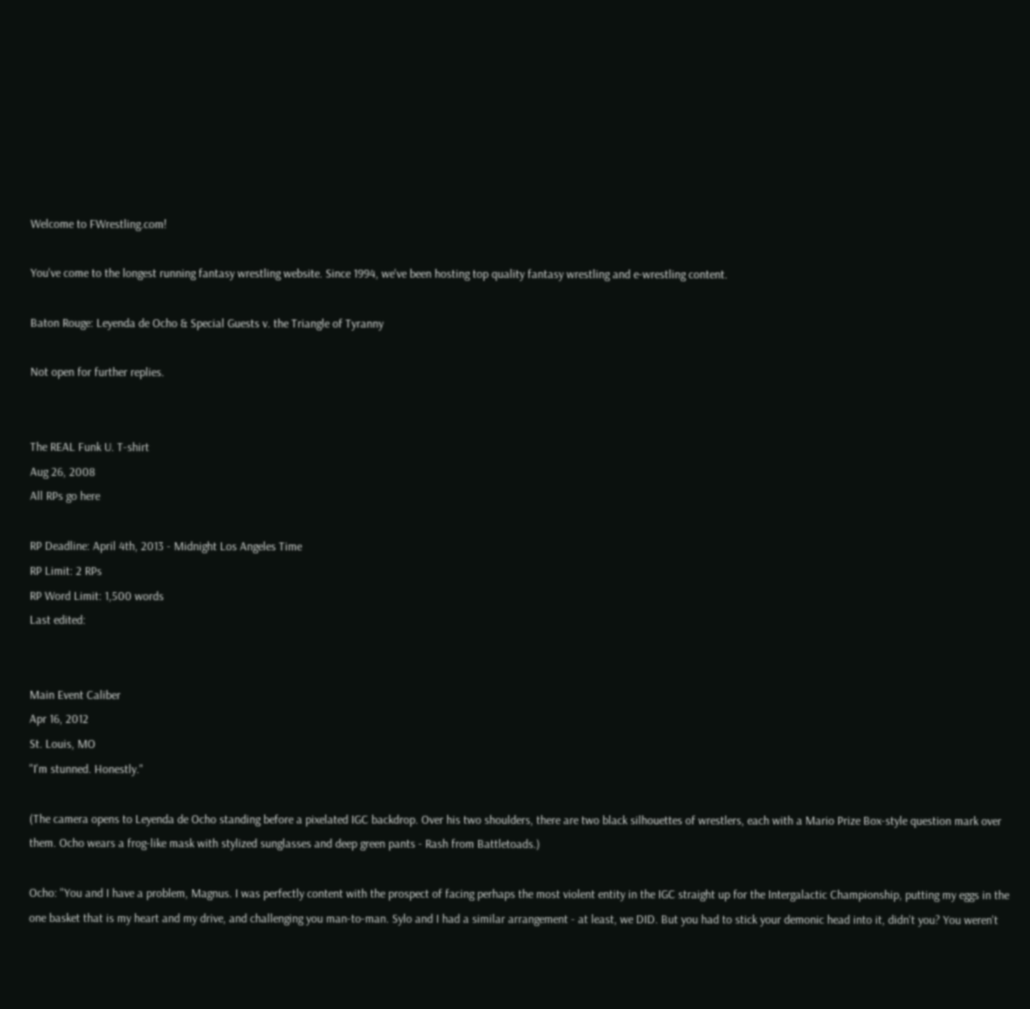Welcome to FWrestling.com!

You've come to the longest running fantasy wrestling website. Since 1994, we've been hosting top quality fantasy wrestling and e-wrestling content.

Baton Rouge: Leyenda de Ocho & Special Guests v. the Triangle of Tyranny

Not open for further replies.


The REAL Funk U. T-shirt
Aug 26, 2008
All RPs go here

RP Deadline: April 4th, 2013 - Midnight Los Angeles Time
RP Limit: 2 RPs
RP Word Limit: 1,500 words
Last edited:


Main Event Caliber
Apr 16, 2012
St. Louis, MO
"I'm stunned. Honestly."

(The camera opens to Leyenda de Ocho standing before a pixelated IGC backdrop. Over his two shoulders, there are two black silhouettes of wrestlers, each with a Mario Prize Box-style question mark over them. Ocho wears a frog-like mask with stylized sunglasses and deep green pants - Rash from Battletoads.)

Ocho: "You and I have a problem, Magnus. I was perfectly content with the prospect of facing perhaps the most violent entity in the IGC straight up for the Intergalactic Championship, putting my eggs in the one basket that is my heart and my drive, and challenging you man-to-man. Sylo and I had a similar arrangement - at least, we DID. But you had to stick your demonic head into it, didn't you? You weren't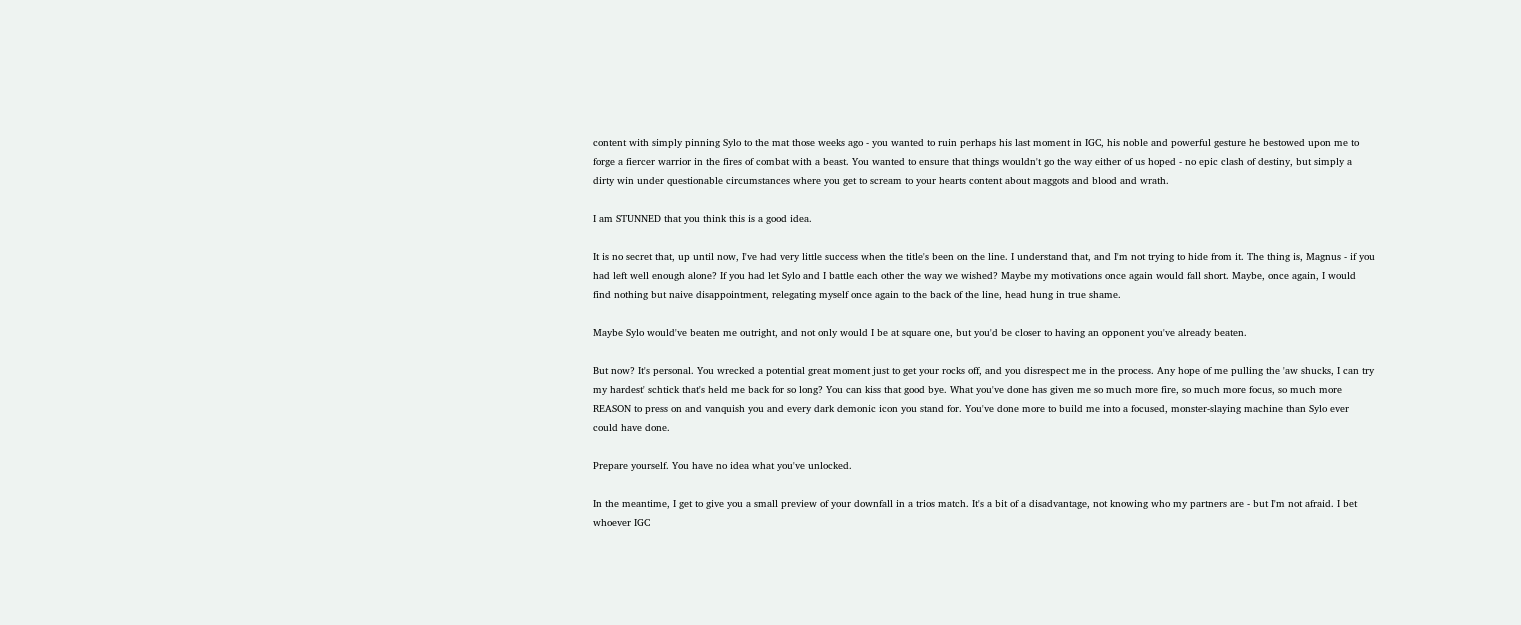content with simply pinning Sylo to the mat those weeks ago - you wanted to ruin perhaps his last moment in IGC, his noble and powerful gesture he bestowed upon me to forge a fiercer warrior in the fires of combat with a beast. You wanted to ensure that things wouldn't go the way either of us hoped - no epic clash of destiny, but simply a dirty win under questionable circumstances where you get to scream to your hearts content about maggots and blood and wrath.

I am STUNNED that you think this is a good idea.

It is no secret that, up until now, I've had very little success when the title's been on the line. I understand that, and I'm not trying to hide from it. The thing is, Magnus - if you had left well enough alone? If you had let Sylo and I battle each other the way we wished? Maybe my motivations once again would fall short. Maybe, once again, I would find nothing but naive disappointment, relegating myself once again to the back of the line, head hung in true shame.

Maybe Sylo would've beaten me outright, and not only would I be at square one, but you'd be closer to having an opponent you've already beaten.

But now? It's personal. You wrecked a potential great moment just to get your rocks off, and you disrespect me in the process. Any hope of me pulling the 'aw shucks, I can try my hardest' schtick that's held me back for so long? You can kiss that good bye. What you've done has given me so much more fire, so much more focus, so much more REASON to press on and vanquish you and every dark demonic icon you stand for. You've done more to build me into a focused, monster-slaying machine than Sylo ever could have done.

Prepare yourself. You have no idea what you've unlocked.

In the meantime, I get to give you a small preview of your downfall in a trios match. It's a bit of a disadvantage, not knowing who my partners are - but I'm not afraid. I bet whoever IGC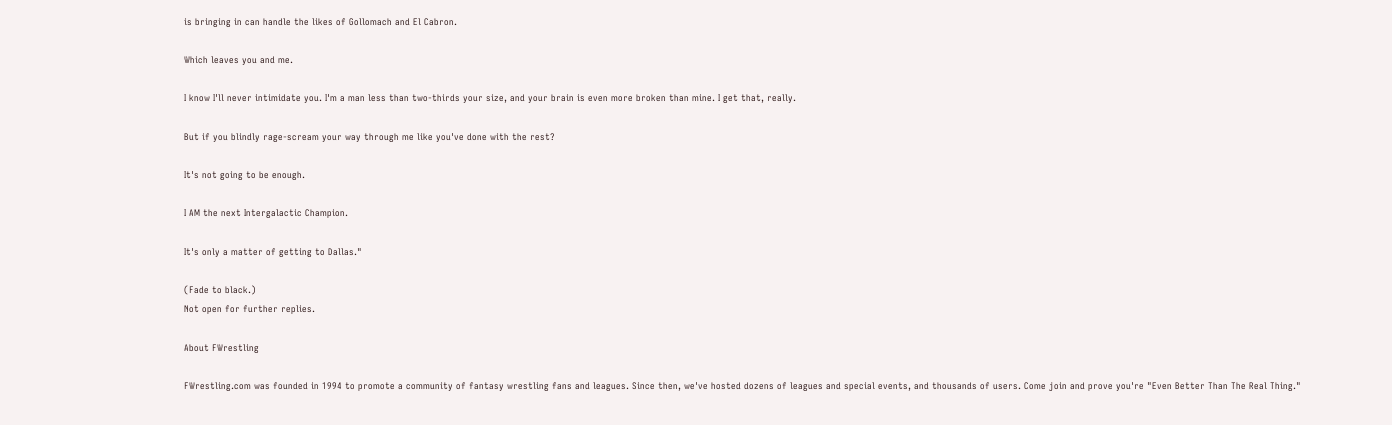is bringing in can handle the likes of Gollomach and El Cabron.

Which leaves you and me.

I know I'll never intimidate you. I'm a man less than two-thirds your size, and your brain is even more broken than mine. I get that, really.

But if you blindly rage-scream your way through me like you've done with the rest?

It's not going to be enough.

I AM the next Intergalactic Champion.

It's only a matter of getting to Dallas."

(Fade to black.)
Not open for further replies.

About FWrestling

FWrestling.com was founded in 1994 to promote a community of fantasy wrestling fans and leagues. Since then, we've hosted dozens of leagues and special events, and thousands of users. Come join and prove you're "Even Better Than The Real Thing."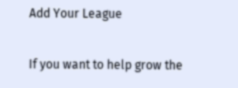Add Your League

If you want to help grow the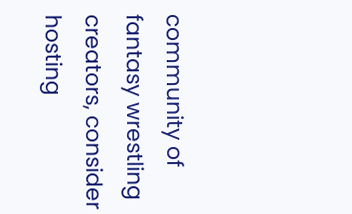community of fantasy wrestling creators, consider hosting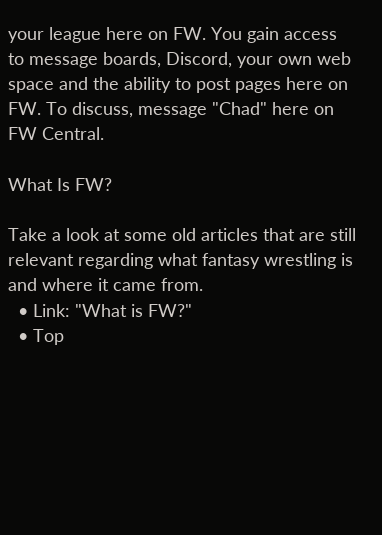your league here on FW. You gain access to message boards, Discord, your own web space and the ability to post pages here on FW. To discuss, message "Chad" here on FW Central.

What Is FW?

Take a look at some old articles that are still relevant regarding what fantasy wrestling is and where it came from.
  • Link: "What is FW?"
  • Top